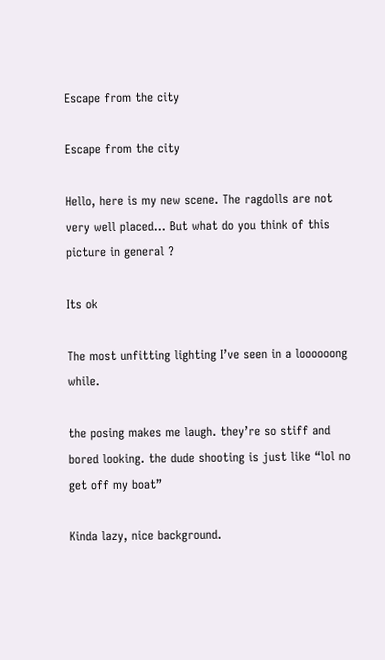Escape from the city

Escape from the city

Hello, here is my new scene. The ragdolls are not very well placed… But what do you think of this picture in general ?

Its ok

The most unfitting lighting I’ve seen in a loooooong while.

the posing makes me laugh. they’re so stiff and bored looking. the dude shooting is just like “lol no get off my boat”

Kinda lazy, nice background.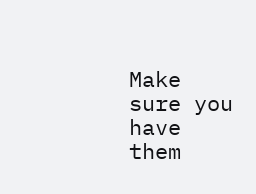Make sure you have them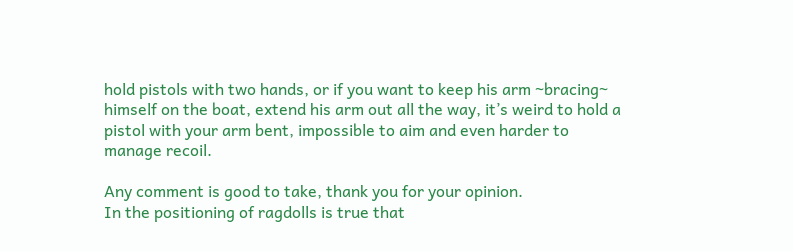hold pistols with two hands, or if you want to keep his arm ~bracing~ himself on the boat, extend his arm out all the way, it’s weird to hold a pistol with your arm bent, impossible to aim and even harder to manage recoil.

Any comment is good to take, thank you for your opinion.
In the positioning of ragdolls is true that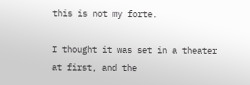this is not my forte.

I thought it was set in a theater at first, and the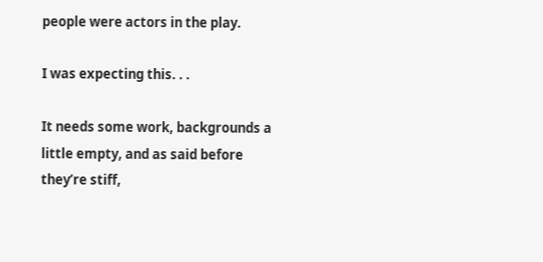people were actors in the play.

I was expecting this. . .

It needs some work, backgrounds a little empty, and as said before they’re stiff,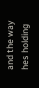and the way hes holding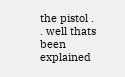the pistol . . well thats been explained